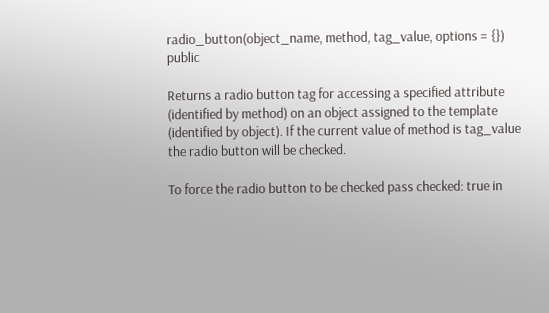radio_button(object_name, method, tag_value, options = {}) public

Returns a radio button tag for accessing a specified attribute (identified by method) on an object assigned to the template (identified by object). If the current value of method is tag_value the radio button will be checked.

To force the radio button to be checked pass checked: true in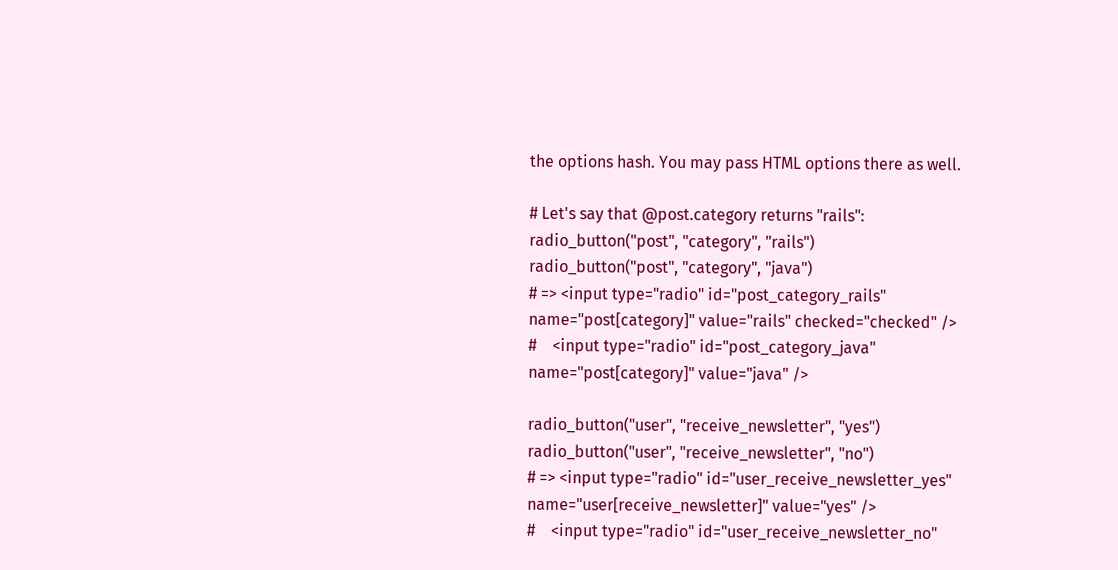the options hash. You may pass HTML options there as well.

# Let's say that @post.category returns "rails":
radio_button("post", "category", "rails")
radio_button("post", "category", "java")
# => <input type="radio" id="post_category_rails" name="post[category]" value="rails" checked="checked" />
#    <input type="radio" id="post_category_java" name="post[category]" value="java" />

radio_button("user", "receive_newsletter", "yes")
radio_button("user", "receive_newsletter", "no")
# => <input type="radio" id="user_receive_newsletter_yes" name="user[receive_newsletter]" value="yes" />
#    <input type="radio" id="user_receive_newsletter_no"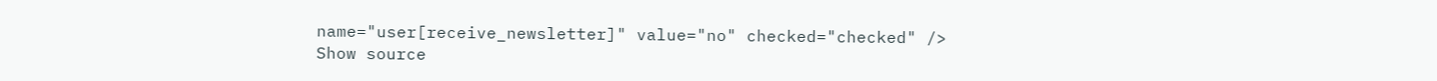name="user[receive_newsletter]" value="no" checked="checked" />
Show source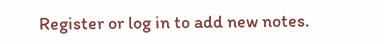Register or log in to add new notes.